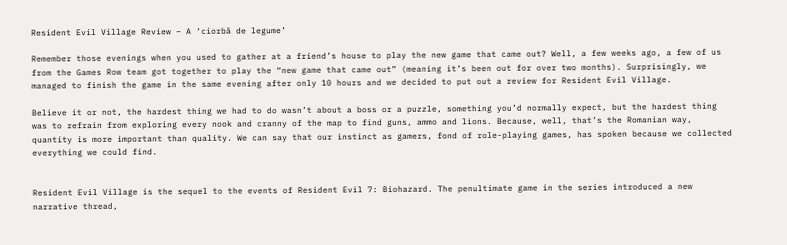Resident Evil Village Review – A ‘ciorbă de legume’

Remember those evenings when you used to gather at a friend’s house to play the new game that came out? Well, a few weeks ago, a few of us from the Games Row team got together to play the “new game that came out” (meaning it’s been out for over two months). Surprisingly, we managed to finish the game in the same evening after only 10 hours and we decided to put out a review for Resident Evil Village.

Believe it or not, the hardest thing we had to do wasn’t about a boss or a puzzle, something you’d normally expect, but the hardest thing was to refrain from exploring every nook and cranny of the map to find guns, ammo and lions. Because, well, that’s the Romanian way, quantity is more important than quality. We can say that our instinct as gamers, fond of role-playing games, has spoken because we collected everything we could find.


Resident Evil Village is the sequel to the events of Resident Evil 7: Biohazard. The penultimate game in the series introduced a new narrative thread,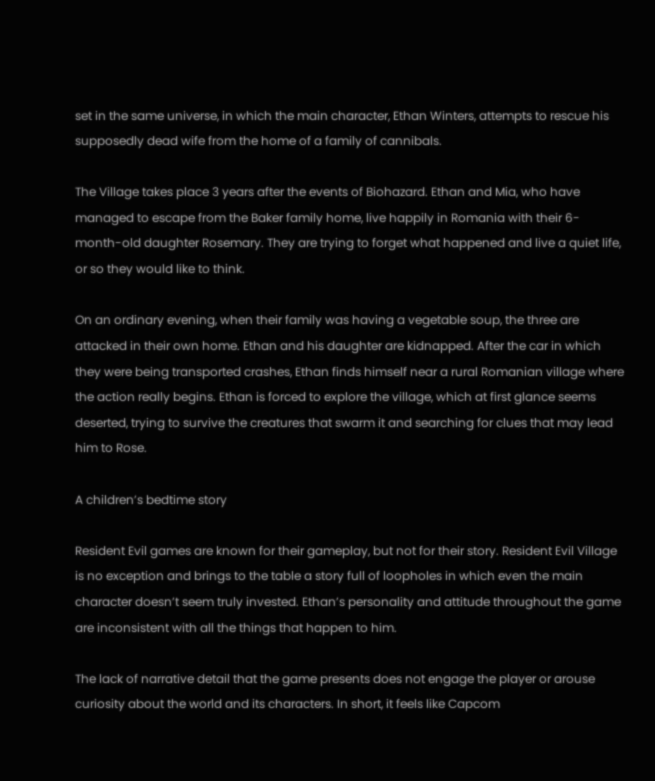set in the same universe, in which the main character, Ethan Winters, attempts to rescue his supposedly dead wife from the home of a family of cannibals.

The Village takes place 3 years after the events of Biohazard. Ethan and Mia, who have managed to escape from the Baker family home, live happily in Romania with their 6-month-old daughter Rosemary. They are trying to forget what happened and live a quiet life, or so they would like to think.

On an ordinary evening, when their family was having a vegetable soup, the three are attacked in their own home. Ethan and his daughter are kidnapped. After the car in which they were being transported crashes, Ethan finds himself near a rural Romanian village where the action really begins. Ethan is forced to explore the village, which at first glance seems deserted, trying to survive the creatures that swarm it and searching for clues that may lead him to Rose.

A children’s bedtime story

Resident Evil games are known for their gameplay, but not for their story. Resident Evil Village is no exception and brings to the table a story full of loopholes in which even the main character doesn’t seem truly invested. Ethan’s personality and attitude throughout the game are inconsistent with all the things that happen to him.

The lack of narrative detail that the game presents does not engage the player or arouse curiosity about the world and its characters. In short, it feels like Capcom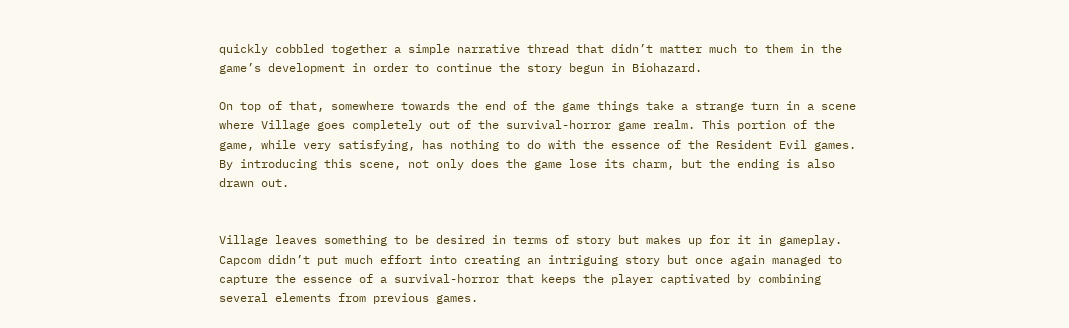quickly cobbled together a simple narrative thread that didn’t matter much to them in the game’s development in order to continue the story begun in Biohazard.

On top of that, somewhere towards the end of the game things take a strange turn in a scene where Village goes completely out of the survival-horror game realm. This portion of the game, while very satisfying, has nothing to do with the essence of the Resident Evil games. By introducing this scene, not only does the game lose its charm, but the ending is also drawn out.


Village leaves something to be desired in terms of story but makes up for it in gameplay. Capcom didn’t put much effort into creating an intriguing story but once again managed to capture the essence of a survival-horror that keeps the player captivated by combining several elements from previous games.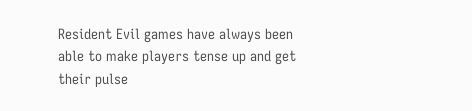Resident Evil games have always been able to make players tense up and get their pulse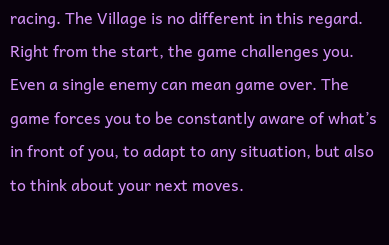racing. The Village is no different in this regard. Right from the start, the game challenges you. Even a single enemy can mean game over. The game forces you to be constantly aware of what’s in front of you, to adapt to any situation, but also to think about your next moves.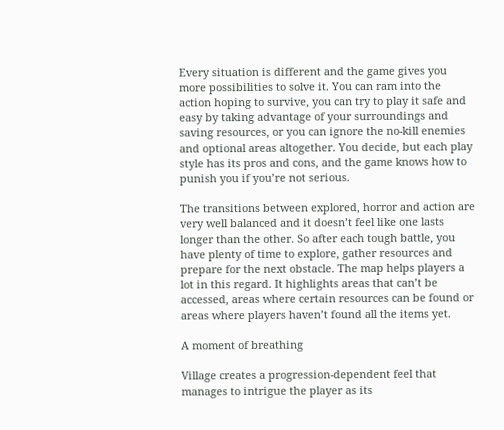Every situation is different and the game gives you more possibilities to solve it. You can ram into the action hoping to survive, you can try to play it safe and easy by taking advantage of your surroundings and saving resources, or you can ignore the no-kill enemies and optional areas altogether. You decide, but each play style has its pros and cons, and the game knows how to punish you if you’re not serious.

The transitions between explored, horror and action are very well balanced and it doesn’t feel like one lasts longer than the other. So after each tough battle, you have plenty of time to explore, gather resources and prepare for the next obstacle. The map helps players a lot in this regard. It highlights areas that can’t be accessed, areas where certain resources can be found or areas where players haven’t found all the items yet.

A moment of breathing

Village creates a progression-dependent feel that manages to intrigue the player as its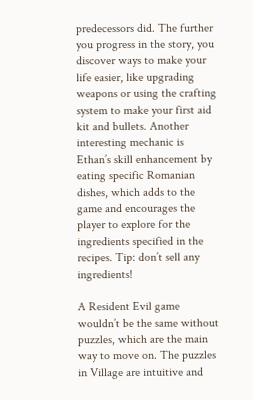predecessors did. The further you progress in the story, you discover ways to make your life easier, like upgrading weapons or using the crafting system to make your first aid kit and bullets. Another interesting mechanic is Ethan’s skill enhancement by eating specific Romanian dishes, which adds to the game and encourages the player to explore for the ingredients specified in the recipes. Tip: don’t sell any ingredients!

A Resident Evil game wouldn’t be the same without puzzles, which are the main way to move on. The puzzles in Village are intuitive and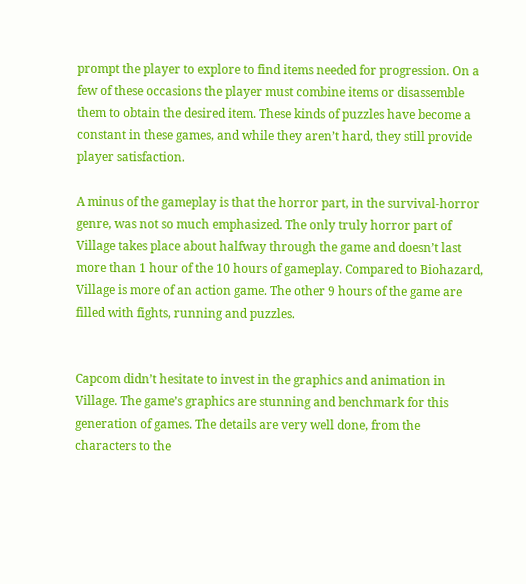prompt the player to explore to find items needed for progression. On a few of these occasions the player must combine items or disassemble them to obtain the desired item. These kinds of puzzles have become a constant in these games, and while they aren’t hard, they still provide player satisfaction.

A minus of the gameplay is that the horror part, in the survival-horror genre, was not so much emphasized. The only truly horror part of Village takes place about halfway through the game and doesn’t last more than 1 hour of the 10 hours of gameplay. Compared to Biohazard, Village is more of an action game. The other 9 hours of the game are filled with fights, running and puzzles.


Capcom didn’t hesitate to invest in the graphics and animation in Village. The game’s graphics are stunning and benchmark for this generation of games. The details are very well done, from the characters to the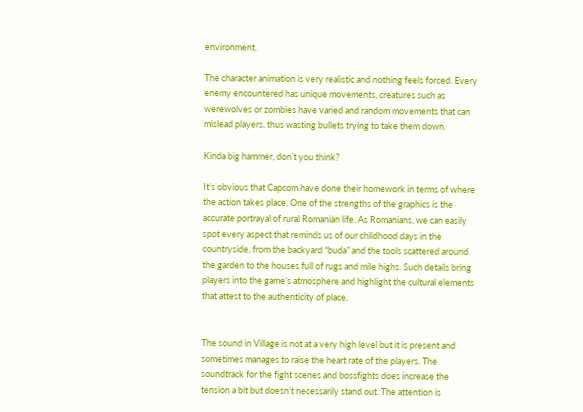environment.

The character animation is very realistic and nothing feels forced. Every enemy encountered has unique movements, creatures such as werewolves or zombies have varied and random movements that can mislead players, thus wasting bullets trying to take them down.

Kinda big hammer, don’t you think?

It’s obvious that Capcom have done their homework in terms of where the action takes place. One of the strengths of the graphics is the accurate portrayal of rural Romanian life. As Romanians, we can easily spot every aspect that reminds us of our childhood days in the countryside, from the backyard “buda” and the tools scattered around the garden to the houses full of rugs and mile highs. Such details bring players into the game’s atmosphere and highlight the cultural elements that attest to the authenticity of place.


The sound in Village is not at a very high level but it is present and sometimes manages to raise the heart rate of the players. The soundtrack for the fight scenes and bossfights does increase the tension a bit but doesn’t necessarily stand out. The attention is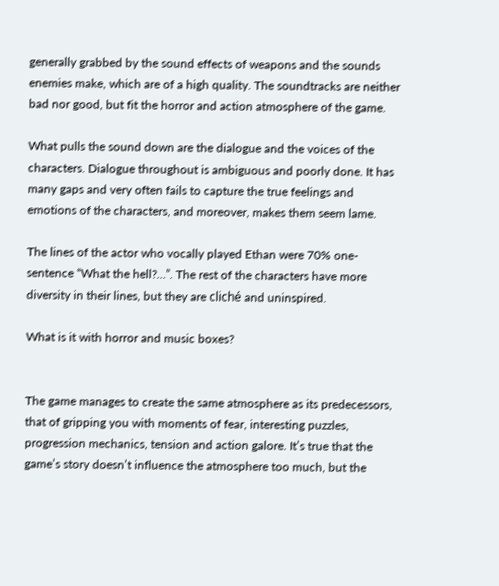generally grabbed by the sound effects of weapons and the sounds enemies make, which are of a high quality. The soundtracks are neither bad nor good, but fit the horror and action atmosphere of the game.

What pulls the sound down are the dialogue and the voices of the characters. Dialogue throughout is ambiguous and poorly done. It has many gaps and very often fails to capture the true feelings and emotions of the characters, and moreover, makes them seem lame.

The lines of the actor who vocally played Ethan were 70% one-sentence “What the hell?…”. The rest of the characters have more diversity in their lines, but they are cliché and uninspired.

What is it with horror and music boxes?


The game manages to create the same atmosphere as its predecessors, that of gripping you with moments of fear, interesting puzzles, progression mechanics, tension and action galore. It’s true that the game’s story doesn’t influence the atmosphere too much, but the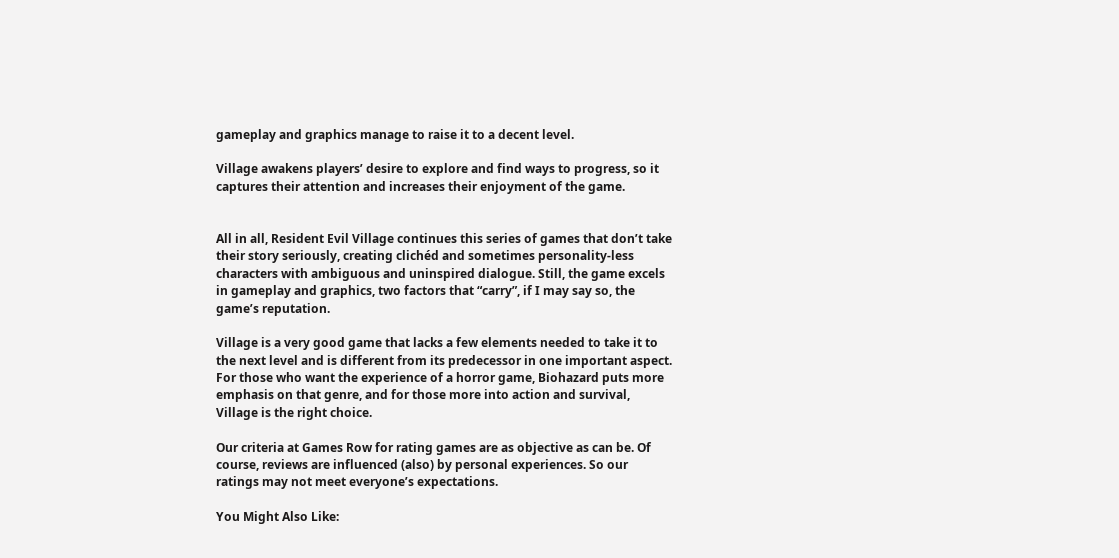gameplay and graphics manage to raise it to a decent level.

Village awakens players’ desire to explore and find ways to progress, so it captures their attention and increases their enjoyment of the game.


All in all, Resident Evil Village continues this series of games that don’t take their story seriously, creating clichéd and sometimes personality-less characters with ambiguous and uninspired dialogue. Still, the game excels in gameplay and graphics, two factors that “carry”, if I may say so, the game’s reputation.

Village is a very good game that lacks a few elements needed to take it to the next level and is different from its predecessor in one important aspect. For those who want the experience of a horror game, Biohazard puts more emphasis on that genre, and for those more into action and survival, Village is the right choice.

Our criteria at Games Row for rating games are as objective as can be. Of course, reviews are influenced (also) by personal experiences. So our ratings may not meet everyone’s expectations.

You Might Also Like: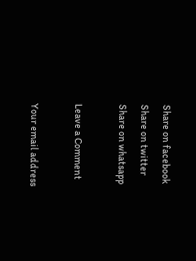Share on facebook
Share on twitter
Share on whatsapp

Leave a Comment

Your email address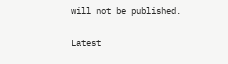will not be published.

Latest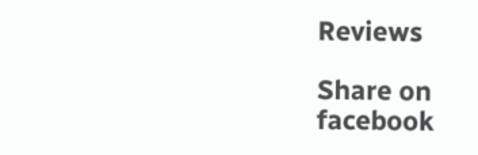Reviews

Share on facebook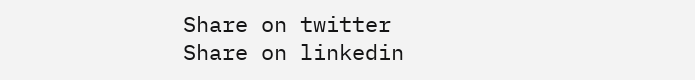Share on twitter
Share on linkedin